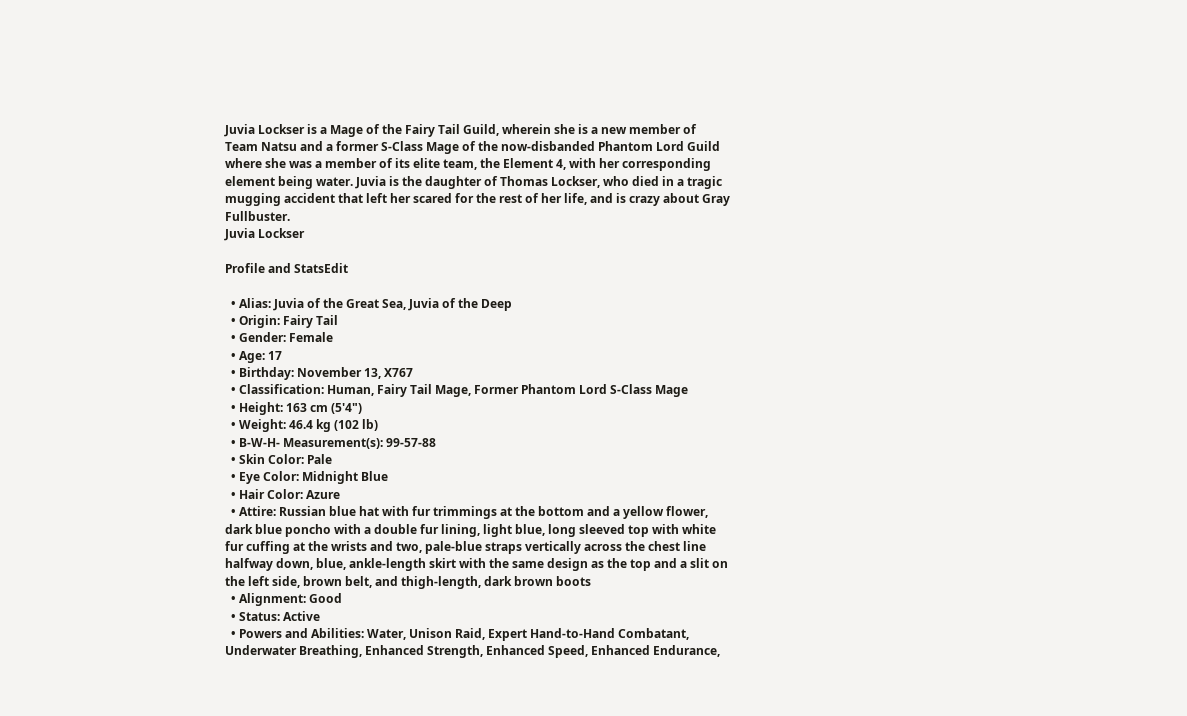Juvia Lockser is a Mage of the Fairy Tail Guild, wherein she is a new member of Team Natsu and a former S-Class Mage of the now-disbanded Phantom Lord Guild where she was a member of its elite team, the Element 4, with her corresponding element being water. Juvia is the daughter of Thomas Lockser, who died in a tragic mugging accident that left her scared for the rest of her life, and is crazy about Gray Fullbuster.
Juvia Lockser

Profile and StatsEdit

  • Alias: Juvia of the Great Sea, Juvia of the Deep
  • Origin: Fairy Tail
  • Gender: Female
  • Age: 17
  • Birthday: November 13, X767
  • Classification: Human, Fairy Tail Mage, Former Phantom Lord S-Class Mage
  • Height: 163 cm (5'4")
  • Weight: 46.4 kg (102 lb)
  • B-W-H- Measurement(s): 99-57-88
  • Skin Color: Pale
  • Eye Color: Midnight Blue
  • Hair Color: Azure
  • Attire: Russian blue hat with fur trimmings at the bottom and a yellow flower, dark blue poncho with a double fur lining, light blue, long sleeved top with white fur cuffing at the wrists and two, pale-blue straps vertically across the chest line halfway down, blue, ankle-length skirt with the same design as the top and a slit on the left side, brown belt, and thigh-length, dark brown boots
  • Alignment: Good
  • Status: Active
  • Powers and Abilities: Water, Unison Raid, Expert Hand-to-Hand Combatant, Underwater Breathing, Enhanced Strength, Enhanced Speed, Enhanced Endurance,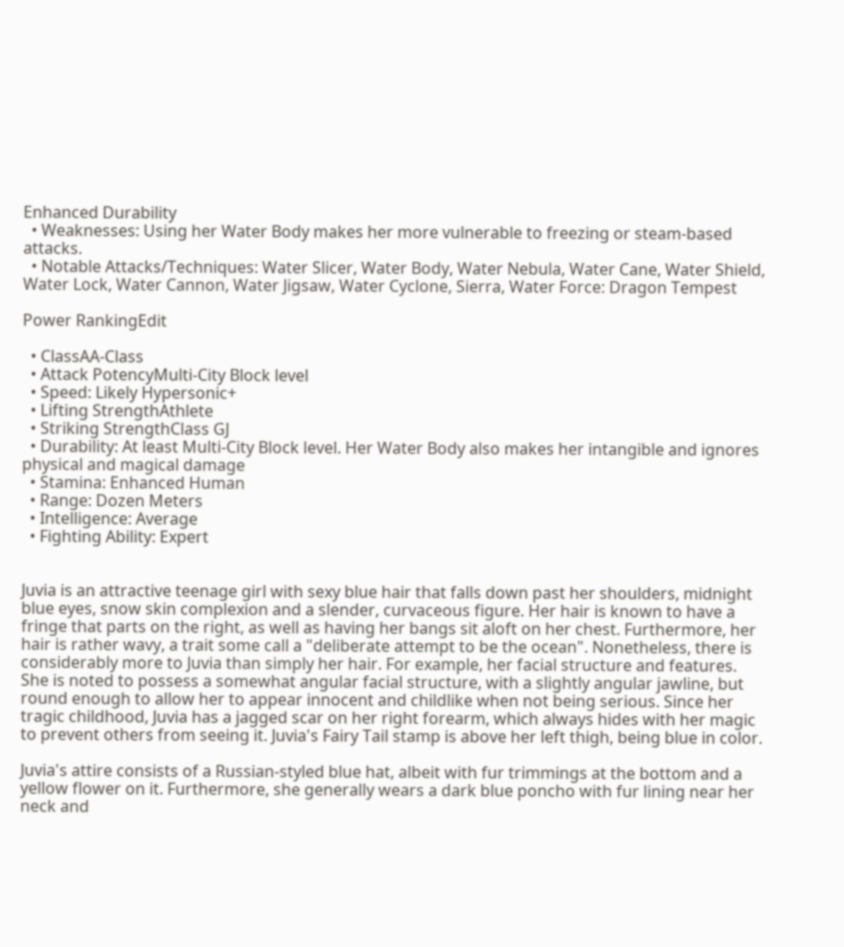Enhanced Durability
  • Weaknesses: Using her Water Body makes her more vulnerable to freezing or steam-based attacks.
  • Notable Attacks/Techniques: Water Slicer, Water Body, Water Nebula, Water Cane, Water Shield, Water Lock, Water Cannon, Water Jigsaw, Water Cyclone, Sierra, Water Force: Dragon Tempest

Power RankingEdit

  • ClassAA-Class
  • Attack PotencyMulti-City Block level
  • Speed: Likely Hypersonic+
  • Lifting StrengthAthlete
  • Striking StrengthClass GJ
  • Durability: At least Multi-City Block level. Her Water Body also makes her intangible and ignores physical and magical damage
  • Stamina: Enhanced Human
  • Range: Dozen Meters
  • Intelligence: Average
  • Fighting Ability: Expert


Juvia is an attractive teenage girl with sexy blue hair that falls down past her shoulders, midnight blue eyes, snow skin complexion and a slender, curvaceous figure. Her hair is known to have a fringe that parts on the right, as well as having her bangs sit aloft on her chest. Furthermore, her hair is rather wavy, a trait some call a "deliberate attempt to be the ocean". Nonetheless, there is considerably more to Juvia than simply her hair. For example, her facial structure and features. She is noted to possess a somewhat angular facial structure, with a slightly angular jawline, but round enough to allow her to appear innocent and childlike when not being serious. Since her tragic childhood, Juvia has a jagged scar on her right forearm, which always hides with her magic to prevent others from seeing it. Juvia's Fairy Tail stamp is above her left thigh, being blue in color.

Juvia's attire consists of a Russian-styled blue hat, albeit with fur trimmings at the bottom and a yellow flower on it. Furthermore, she generally wears a dark blue poncho with fur lining near her neck and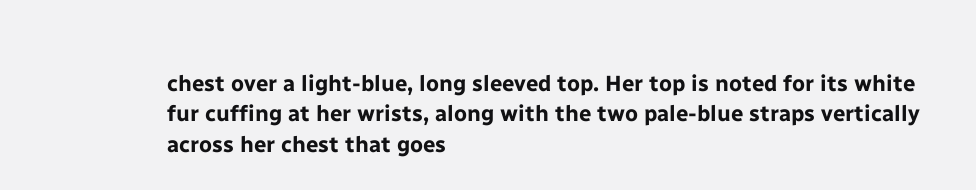chest over a light-blue, long sleeved top. Her top is noted for its white fur cuffing at her wrists, along with the two pale-blue straps vertically across her chest that goes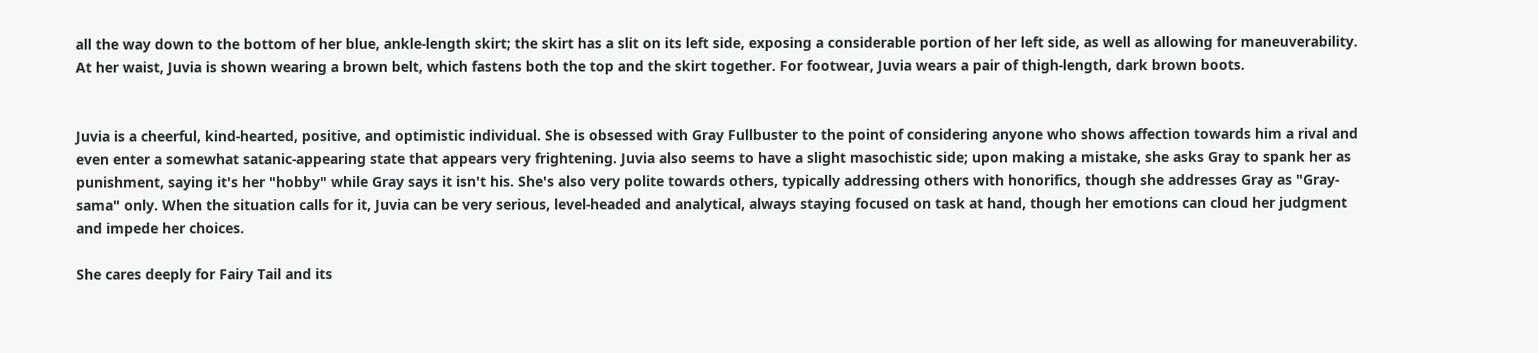all the way down to the bottom of her blue, ankle-length skirt; the skirt has a slit on its left side, exposing a considerable portion of her left side, as well as allowing for maneuverability. At her waist, Juvia is shown wearing a brown belt, which fastens both the top and the skirt together. For footwear, Juvia wears a pair of thigh-length, dark brown boots.


Juvia is a cheerful, kind-hearted, positive, and optimistic individual. She is obsessed with Gray Fullbuster to the point of considering anyone who shows affection towards him a rival and even enter a somewhat satanic-appearing state that appears very frightening. Juvia also seems to have a slight masochistic side; upon making a mistake, she asks Gray to spank her as punishment, saying it's her "hobby" while Gray says it isn't his. She's also very polite towards others, typically addressing others with honorifics, though she addresses Gray as "Gray-sama" only. When the situation calls for it, Juvia can be very serious, level-headed and analytical, always staying focused on task at hand, though her emotions can cloud her judgment and impede her choices.

She cares deeply for Fairy Tail and its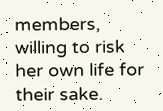members, willing to risk her own life for their sake.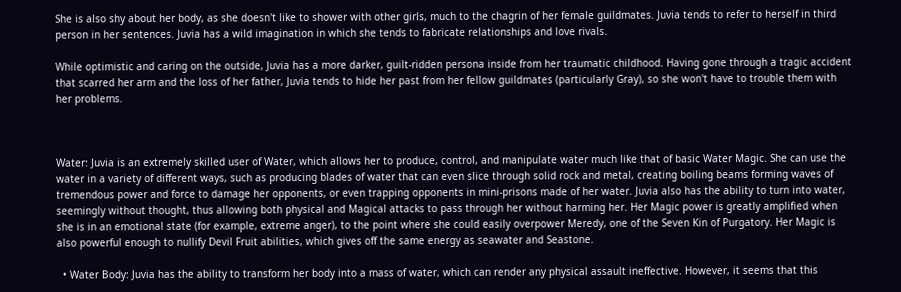She is also shy about her body, as she doesn't like to shower with other girls, much to the chagrin of her female guildmates. Juvia tends to refer to herself in third person in her sentences. Juvia has a wild imagination in which she tends to fabricate relationships and love rivals.

While optimistic and caring on the outside, Juvia has a more darker, guilt-ridden persona inside from her traumatic childhood. Having gone through a tragic accident that scarred her arm and the loss of her father, Juvia tends to hide her past from her fellow guildmates (particularly Gray), so she won't have to trouble them with her problems.



Water: Juvia is an extremely skilled user of Water, which allows her to produce, control, and manipulate water much like that of basic Water Magic. She can use the water in a variety of different ways, such as producing blades of water that can even slice through solid rock and metal, creating boiling beams forming waves of tremendous power and force to damage her opponents, or even trapping opponents in mini-prisons made of her water. Juvia also has the ability to turn into water, seemingly without thought, thus allowing both physical and Magical attacks to pass through her without harming her. Her Magic power is greatly amplified when she is in an emotional state (for example, extreme anger), to the point where she could easily overpower Meredy, one of the Seven Kin of Purgatory. Her Magic is also powerful enough to nullify Devil Fruit abilities, which gives off the same energy as seawater and Seastone.

  • Water Body: Juvia has the ability to transform her body into a mass of water, which can render any physical assault ineffective. However, it seems that this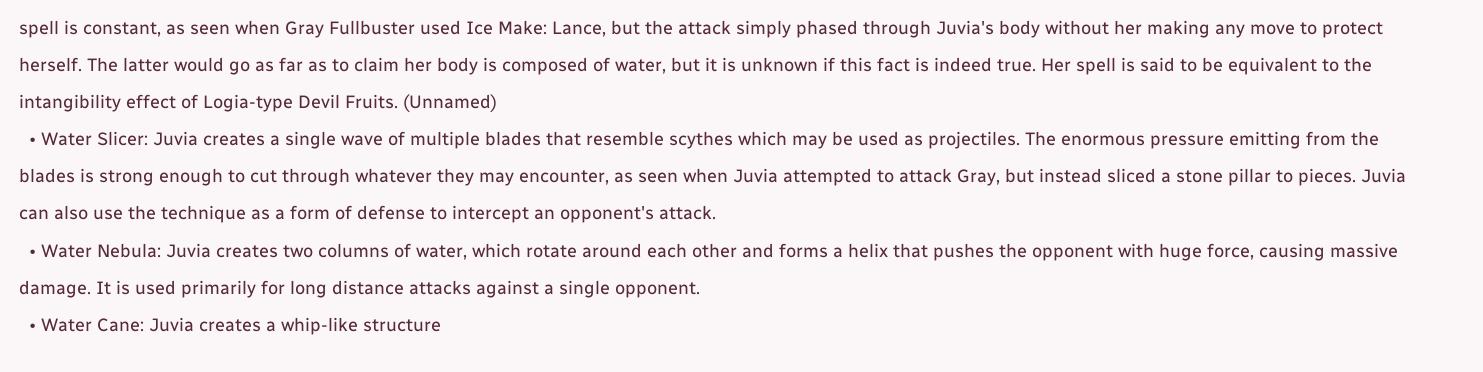spell is constant, as seen when Gray Fullbuster used Ice Make: Lance, but the attack simply phased through Juvia's body without her making any move to protect herself. The latter would go as far as to claim her body is composed of water, but it is unknown if this fact is indeed true. Her spell is said to be equivalent to the intangibility effect of Logia-type Devil Fruits. (Unnamed)
  • Water Slicer: Juvia creates a single wave of multiple blades that resemble scythes which may be used as projectiles. The enormous pressure emitting from the blades is strong enough to cut through whatever they may encounter, as seen when Juvia attempted to attack Gray, but instead sliced a stone pillar to pieces. Juvia can also use the technique as a form of defense to intercept an opponent's attack.
  • Water Nebula: Juvia creates two columns of water, which rotate around each other and forms a helix that pushes the opponent with huge force, causing massive damage. It is used primarily for long distance attacks against a single opponent.
  • Water Cane: Juvia creates a whip-like structure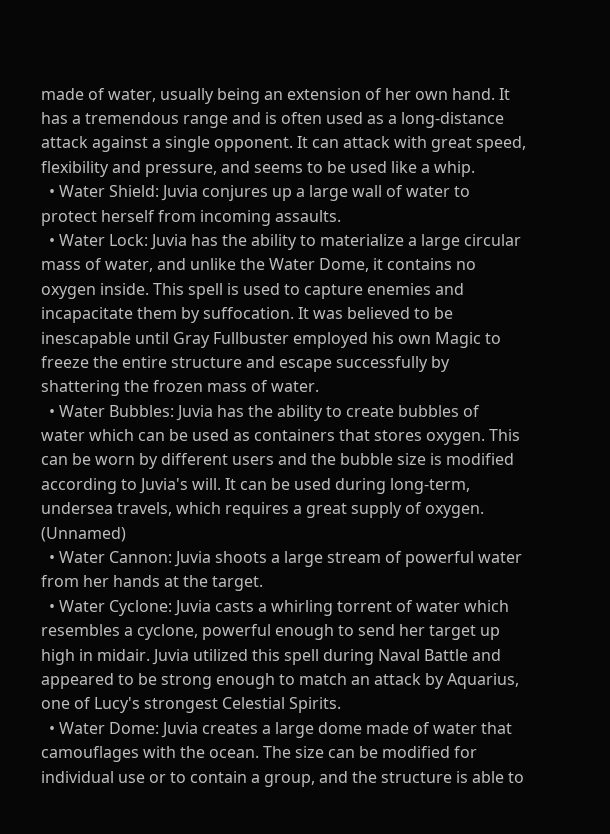made of water, usually being an extension of her own hand. It has a tremendous range and is often used as a long-distance attack against a single opponent. It can attack with great speed, flexibility and pressure, and seems to be used like a whip.
  • Water Shield: Juvia conjures up a large wall of water to protect herself from incoming assaults.
  • Water Lock: Juvia has the ability to materialize a large circular mass of water, and unlike the Water Dome, it contains no oxygen inside. This spell is used to capture enemies and incapacitate them by suffocation. It was believed to be inescapable until Gray Fullbuster employed his own Magic to freeze the entire structure and escape successfully by shattering the frozen mass of water.
  • Water Bubbles: Juvia has the ability to create bubbles of water which can be used as containers that stores oxygen. This can be worn by different users and the bubble size is modified according to Juvia's will. It can be used during long-term, undersea travels, which requires a great supply of oxygen. (Unnamed)
  • Water Cannon: Juvia shoots a large stream of powerful water from her hands at the target.
  • Water Cyclone: Juvia casts a whirling torrent of water which resembles a cyclone, powerful enough to send her target up high in midair. Juvia utilized this spell during Naval Battle and appeared to be strong enough to match an attack by Aquarius, one of Lucy's strongest Celestial Spirits.
  • Water Dome: Juvia creates a large dome made of water that camouflages with the ocean. The size can be modified for individual use or to contain a group, and the structure is able to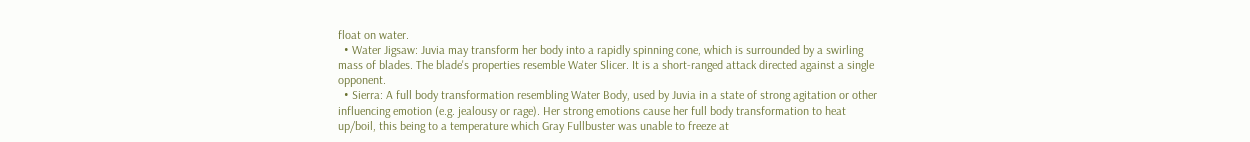float on water.
  • Water Jigsaw: Juvia may transform her body into a rapidly spinning cone, which is surrounded by a swirling mass of blades. The blade's properties resemble Water Slicer. It is a short-ranged attack directed against a single opponent.
  • Sierra: A full body transformation resembling Water Body, used by Juvia in a state of strong agitation or other influencing emotion (e.g. jealousy or rage). Her strong emotions cause her full body transformation to heat up/boil, this being to a temperature which Gray Fullbuster was unable to freeze at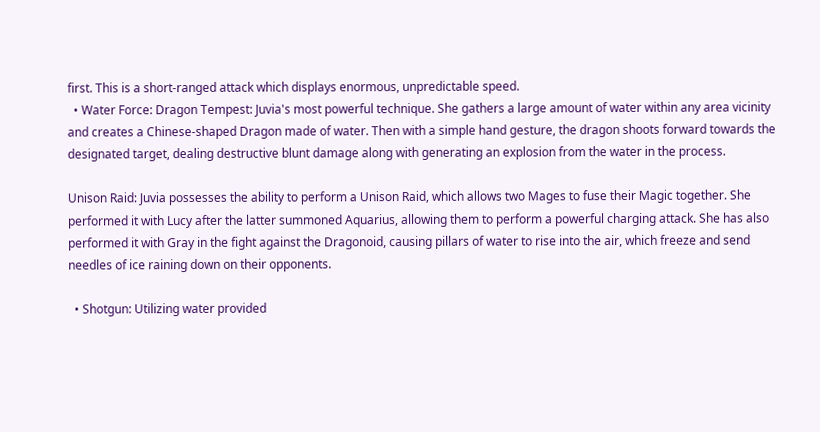first. This is a short-ranged attack which displays enormous, unpredictable speed.
  • Water Force: Dragon Tempest: Juvia's most powerful technique. She gathers a large amount of water within any area vicinity and creates a Chinese-shaped Dragon made of water. Then with a simple hand gesture, the dragon shoots forward towards the designated target, dealing destructive blunt damage along with generating an explosion from the water in the process.

Unison Raid: Juvia possesses the ability to perform a Unison Raid, which allows two Mages to fuse their Magic together. She performed it with Lucy after the latter summoned Aquarius, allowing them to perform a powerful charging attack. She has also performed it with Gray in the fight against the Dragonoid, causing pillars of water to rise into the air, which freeze and send needles of ice raining down on their opponents.

  • Shotgun: Utilizing water provided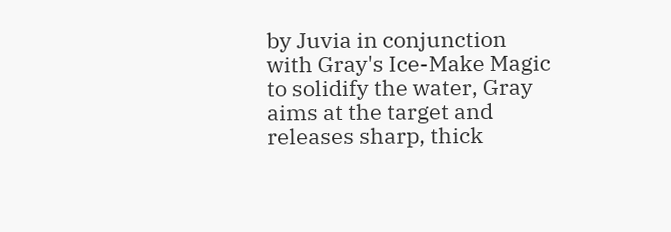by Juvia in conjunction with Gray's Ice-Make Magic to solidify the water, Gray aims at the target and releases sharp, thick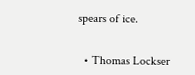spears of ice.


  • Thomas Lockser